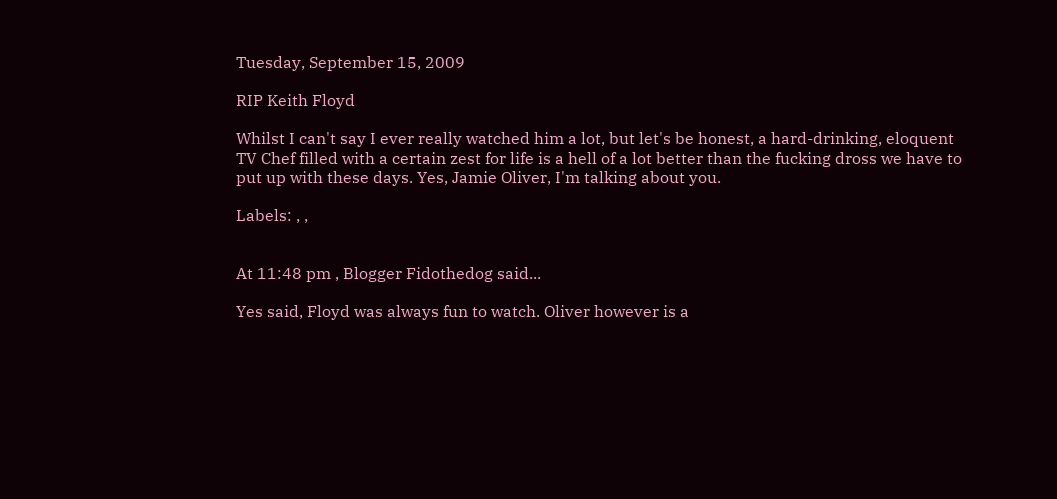Tuesday, September 15, 2009

RIP Keith Floyd

Whilst I can't say I ever really watched him a lot, but let's be honest, a hard-drinking, eloquent TV Chef filled with a certain zest for life is a hell of a lot better than the fucking dross we have to put up with these days. Yes, Jamie Oliver, I'm talking about you.

Labels: , ,


At 11:48 pm , Blogger Fidothedog said...

Yes said, Floyd was always fun to watch. Oliver however is a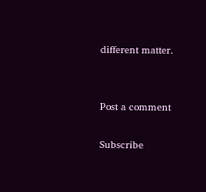different matter.


Post a comment

Subscribe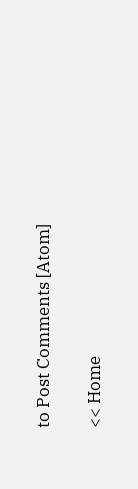to Post Comments [Atom]

<< Home